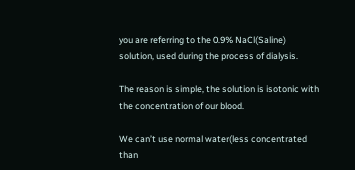you are referring to the 0.9% NaCl(Saline) solution, used during the process of dialysis.

The reason is simple, the solution is isotonic with the concentration of our blood.

We can’t use normal water(less concentrated than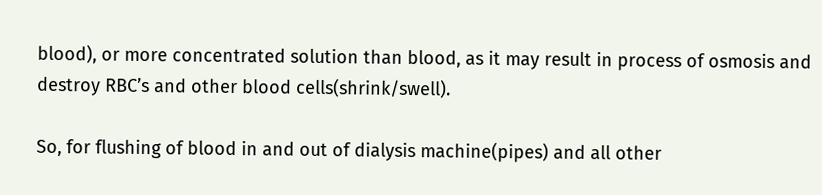blood), or more concentrated solution than blood, as it may result in process of osmosis and destroy RBC’s and other blood cells(shrink/swell).

So, for flushing of blood in and out of dialysis machine(pipes) and all other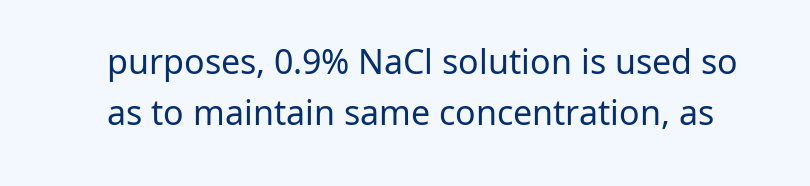purposes, 0.9% NaCl solution is used so as to maintain same concentration, as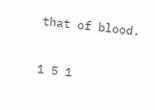that of blood.

1 5 1